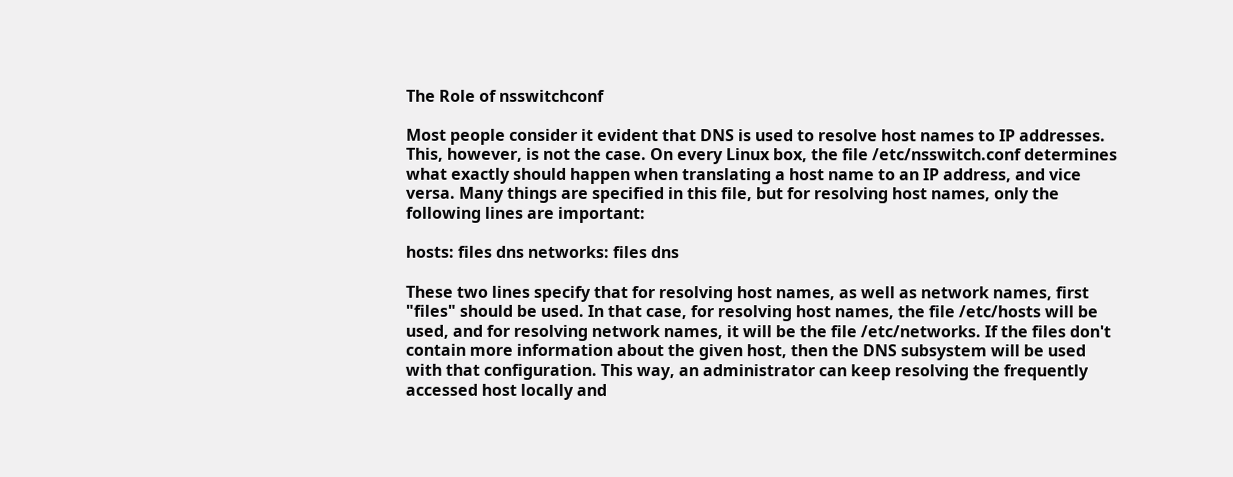The Role of nsswitchconf

Most people consider it evident that DNS is used to resolve host names to IP addresses. This, however, is not the case. On every Linux box, the file /etc/nsswitch.conf determines what exactly should happen when translating a host name to an IP address, and vice versa. Many things are specified in this file, but for resolving host names, only the following lines are important:

hosts: files dns networks: files dns

These two lines specify that for resolving host names, as well as network names, first "files" should be used. In that case, for resolving host names, the file /etc/hosts will be used, and for resolving network names, it will be the file /etc/networks. If the files don't contain more information about the given host, then the DNS subsystem will be used with that configuration. This way, an administrator can keep resolving the frequently accessed host locally and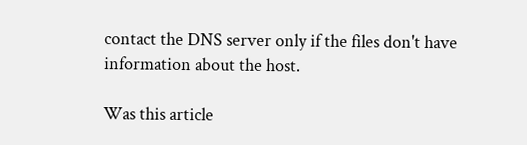contact the DNS server only if the files don't have information about the host.

Was this article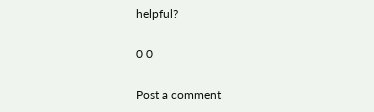helpful?

0 0

Post a comment